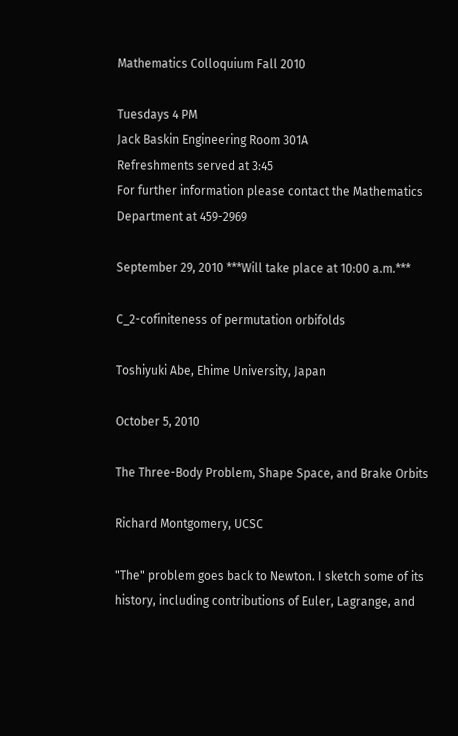Mathematics Colloquium Fall 2010

Tuesdays 4 PM
Jack Baskin Engineering Room 301A
Refreshments served at 3:45
For further information please contact the Mathematics Department at 459-2969

September 29, 2010 ***Will take place at 10:00 a.m.***

C_2-cofiniteness of permutation orbifolds

Toshiyuki Abe, Ehime University, Japan

October 5, 2010

The Three-Body Problem, Shape Space, and Brake Orbits

Richard Montgomery, UCSC

"The" problem goes back to Newton. I sketch some of its history, including contributions of Euler, Lagrange, and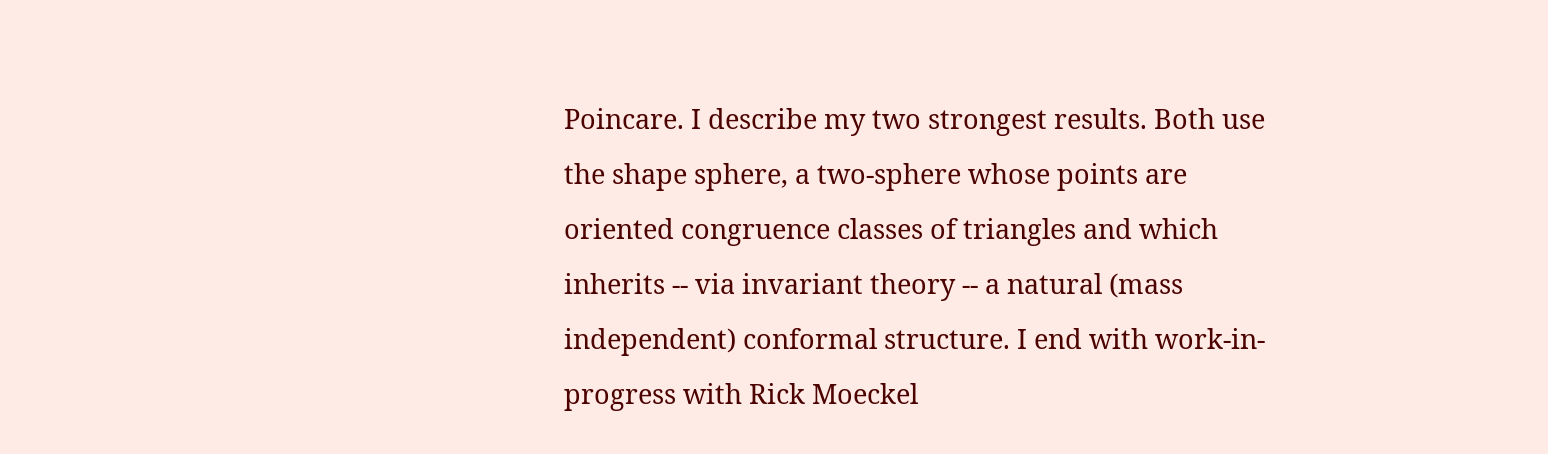Poincare. I describe my two strongest results. Both use the shape sphere, a two-sphere whose points are oriented congruence classes of triangles and which inherits -- via invariant theory -- a natural (mass independent) conformal structure. I end with work-in-progress with Rick Moeckel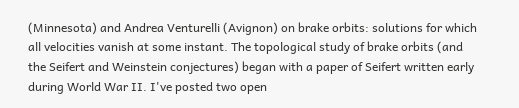(Minnesota) and Andrea Venturelli (Avignon) on brake orbits: solutions for which all velocities vanish at some instant. The topological study of brake orbits (and the Seifert and Weinstein conjectures) began with a paper of Seifert written early during World War II. I've posted two open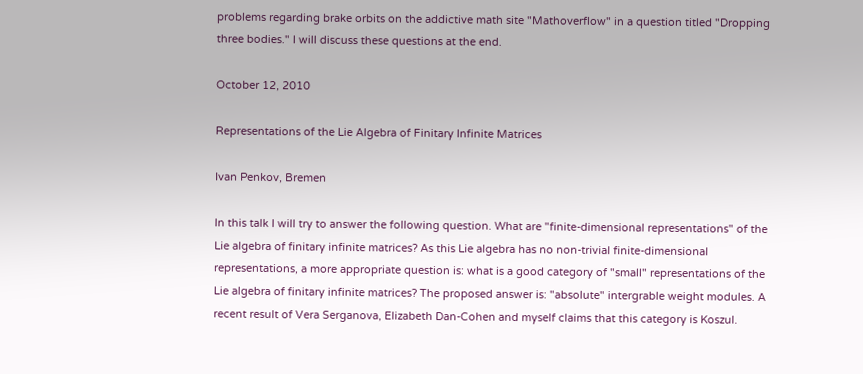problems regarding brake orbits on the addictive math site "Mathoverflow" in a question titled "Dropping three bodies." I will discuss these questions at the end.

October 12, 2010

Representations of the Lie Algebra of Finitary Infinite Matrices

Ivan Penkov, Bremen

In this talk I will try to answer the following question. What are "finite-dimensional representations" of the Lie algebra of finitary infinite matrices? As this Lie algebra has no non-trivial finite-dimensional representations, a more appropriate question is: what is a good category of "small" representations of the Lie algebra of finitary infinite matrices? The proposed answer is: "absolute" intergrable weight modules. A recent result of Vera Serganova, Elizabeth Dan-Cohen and myself claims that this category is Koszul.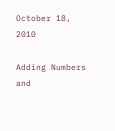October 18, 2010

Adding Numbers and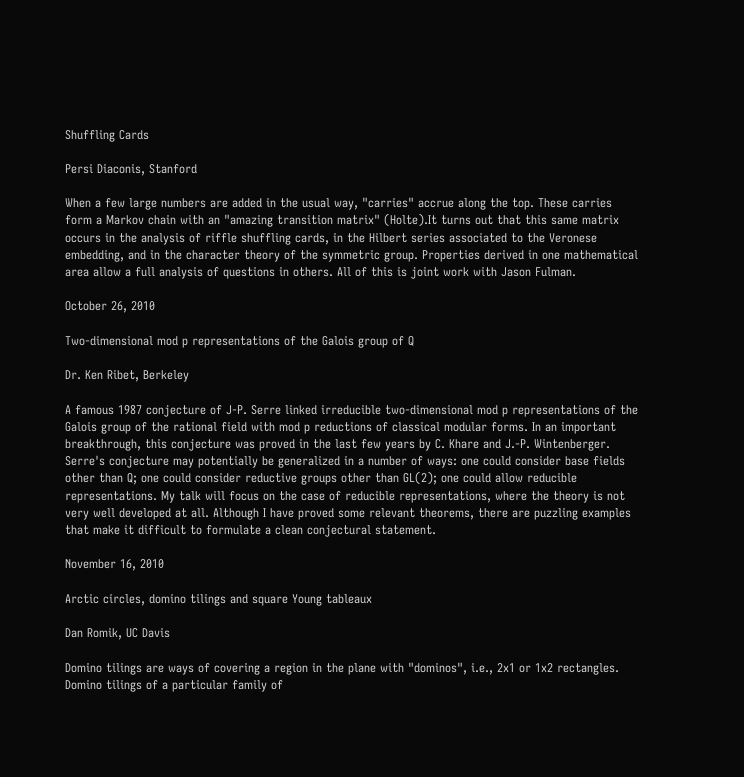Shuffling Cards

Persi Diaconis, Stanford

When a few large numbers are added in the usual way, "carries" accrue along the top. These carries form a Markov chain with an "amazing transition matrix" (Holte).It turns out that this same matrix occurs in the analysis of riffle shuffling cards, in the Hilbert series associated to the Veronese embedding, and in the character theory of the symmetric group. Properties derived in one mathematical area allow a full analysis of questions in others. All of this is joint work with Jason Fulman.

October 26, 2010

Two-dimensional mod p representations of the Galois group of Q

Dr. Ken Ribet, Berkeley

A famous 1987 conjecture of J-P. Serre linked irreducible two-dimensional mod p representations of the Galois group of the rational field with mod p reductions of classical modular forms. In an important breakthrough, this conjecture was proved in the last few years by C. Khare and J.-P. Wintenberger. Serre's conjecture may potentially be generalized in a number of ways: one could consider base fields other than Q; one could consider reductive groups other than GL(2); one could allow reducible representations. My talk will focus on the case of reducible representations, where the theory is not very well developed at all. Although I have proved some relevant theorems, there are puzzling examples that make it difficult to formulate a clean conjectural statement.

November 16, 2010

Arctic circles, domino tilings and square Young tableaux

Dan Romik, UC Davis

Domino tilings are ways of covering a region in the plane with "dominos", i.e., 2x1 or 1x2 rectangles. Domino tilings of a particular family of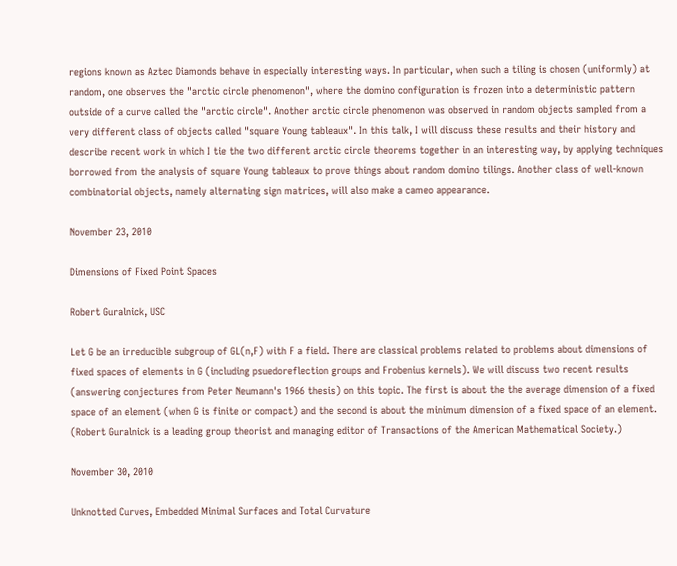regions known as Aztec Diamonds behave in especially interesting ways. In particular, when such a tiling is chosen (uniformly) at random, one observes the "arctic circle phenomenon", where the domino configuration is frozen into a deterministic pattern outside of a curve called the "arctic circle". Another arctic circle phenomenon was observed in random objects sampled from a very different class of objects called "square Young tableaux". In this talk, I will discuss these results and their history and describe recent work in which I tie the two different arctic circle theorems together in an interesting way, by applying techniques borrowed from the analysis of square Young tableaux to prove things about random domino tilings. Another class of well-known combinatorial objects, namely alternating sign matrices, will also make a cameo appearance.

November 23, 2010

Dimensions of Fixed Point Spaces

Robert Guralnick, USC

Let G be an irreducible subgroup of GL(n,F) with F a field. There are classical problems related to problems about dimensions of fixed spaces of elements in G (including psuedoreflection groups and Frobenius kernels). We will discuss two recent results (answering conjectures from Peter Neumann's 1966 thesis) on this topic. The first is about the the average dimension of a fixed space of an element (when G is finite or compact) and the second is about the minimum dimension of a fixed space of an element. (Robert Guralnick is a leading group theorist and managing editor of Transactions of the American Mathematical Society.)

November 30, 2010

Unknotted Curves, Embedded Minimal Surfaces and Total Curvature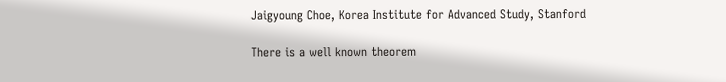Jaigyoung Choe, Korea Institute for Advanced Study, Stanford

There is a well known theorem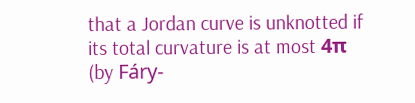that a Jordan curve is unknotted if its total curvature is at most 4π (by Fáry-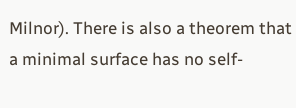Milnor). There is also a theorem that a minimal surface has no self-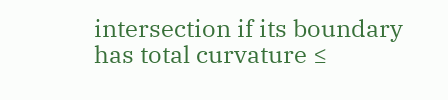intersection if its boundary has total curvature ≤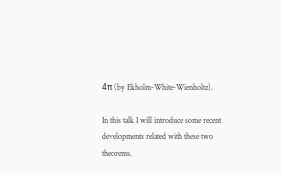4π (by Ekholm-White-Wienholtz).

In this talk I will introduce some recent developments related with these two theorems.